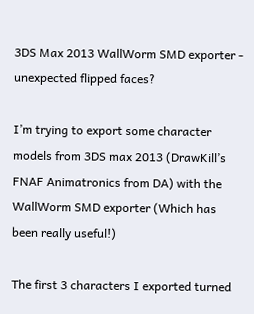3DS Max 2013 WallWorm SMD exporter - unexpected flipped faces?

I’m trying to export some character models from 3DS max 2013 (DrawKill’s FNAF Animatronics from DA) with the WallWorm SMD exporter (Which has been really useful!)

The first 3 characters I exported turned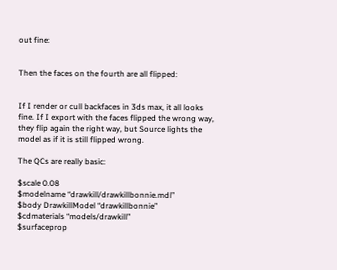out fine:


Then the faces on the fourth are all flipped:


If I render or cull backfaces in 3ds max, it all looks fine. If I export with the faces flipped the wrong way, they flip again the right way, but Source lights the model as if it is still flipped wrong.

The QCs are really basic:

$scale 0.08
$modelname “drawkill/drawkillbonnie.mdl”
$body DrawkillModel “drawkillbonnie”
$cdmaterials “models/drawkill”
$surfaceprop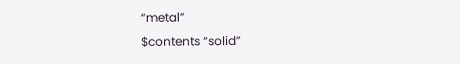“metal”
$contents “solid”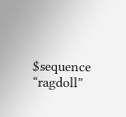$sequence “ragdoll”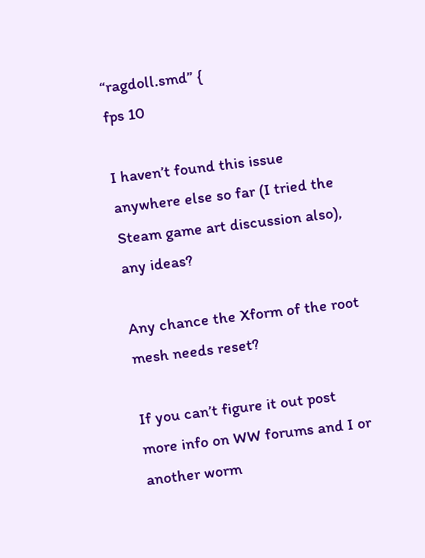“ragdoll.smd” {
fps 10

I haven’t found this issue anywhere else so far (I tried the Steam game art discussion also), any ideas?

Any chance the Xform of the root mesh needs reset?

If you can’t figure it out post more info on WW forums and I or another worm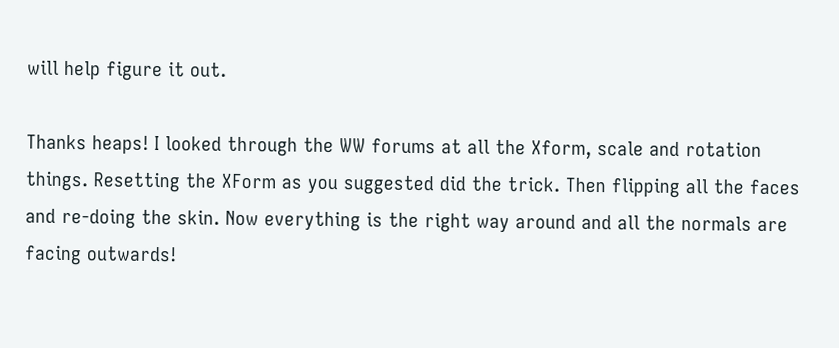will help figure it out.

Thanks heaps! I looked through the WW forums at all the Xform, scale and rotation things. Resetting the XForm as you suggested did the trick. Then flipping all the faces and re-doing the skin. Now everything is the right way around and all the normals are facing outwards!